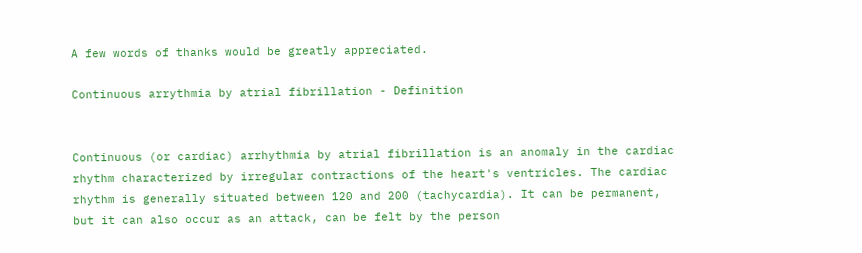A few words of thanks would be greatly appreciated.

Continuous arrythmia by atrial fibrillation - Definition


Continuous (or cardiac) arrhythmia by atrial fibrillation is an anomaly in the cardiac rhythm characterized by irregular contractions of the heart's ventricles. The cardiac rhythm is generally situated between 120 and 200 (tachycardia). It can be permanent, but it can also occur as an attack, can be felt by the person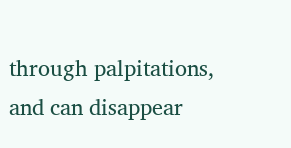through palpitations, and can disappear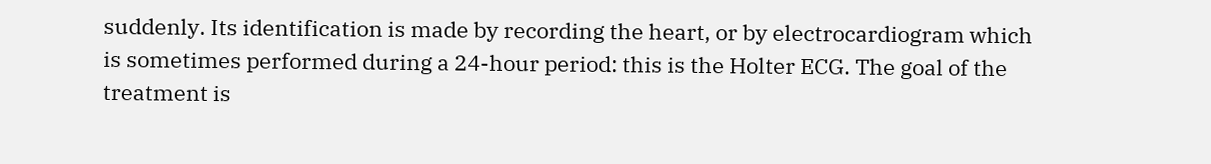suddenly. Its identification is made by recording the heart, or by electrocardiogram which is sometimes performed during a 24-hour period: this is the Holter ECG. The goal of the treatment is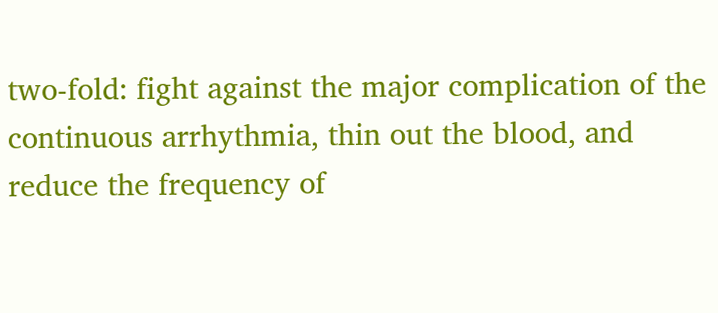two-fold: fight against the major complication of the continuous arrhythmia, thin out the blood, and reduce the frequency of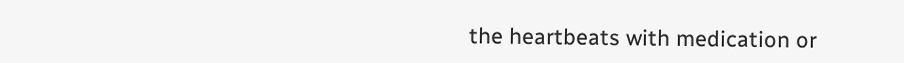the heartbeats with medication or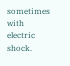sometimes with electric shock.